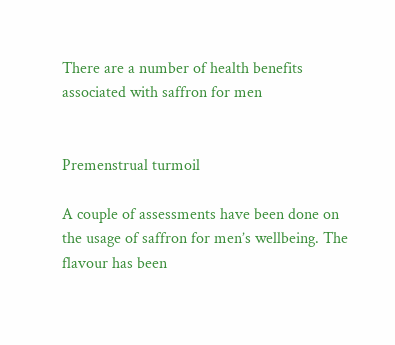There are a number of health benefits associated with saffron for men


Premenstrual turmoil

A couple of assessments have been done on the usage of saffron for men’s wellbeing. The flavour has been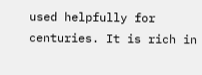used helpfully for centuries. It is rich in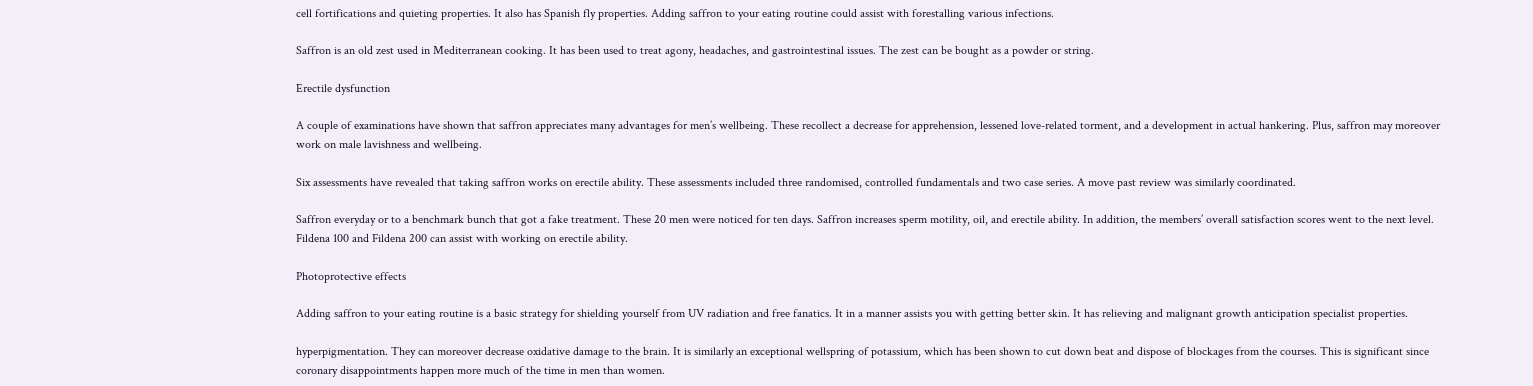cell fortifications and quieting properties. It also has Spanish fly properties. Adding saffron to your eating routine could assist with forestalling various infections.

Saffron is an old zest used in Mediterranean cooking. It has been used to treat agony, headaches, and gastrointestinal issues. The zest can be bought as a powder or string.

Erectile dysfunction

A couple of examinations have shown that saffron appreciates many advantages for men’s wellbeing. These recollect a decrease for apprehension, lessened love-related torment, and a development in actual hankering. Plus, saffron may moreover work on male lavishness and wellbeing.

Six assessments have revealed that taking saffron works on erectile ability. These assessments included three randomised, controlled fundamentals and two case series. A move past review was similarly coordinated.

Saffron everyday or to a benchmark bunch that got a fake treatment. These 20 men were noticed for ten days. Saffron increases sperm motility, oil, and erectile ability. In addition, the members’ overall satisfaction scores went to the next level. Fildena 100 and Fildena 200 can assist with working on erectile ability.

Photoprotective effects

Adding saffron to your eating routine is a basic strategy for shielding yourself from UV radiation and free fanatics. It in a manner assists you with getting better skin. It has relieving and malignant growth anticipation specialist properties.

hyperpigmentation. They can moreover decrease oxidative damage to the brain. It is similarly an exceptional wellspring of potassium, which has been shown to cut down beat and dispose of blockages from the courses. This is significant since coronary disappointments happen more much of the time in men than women.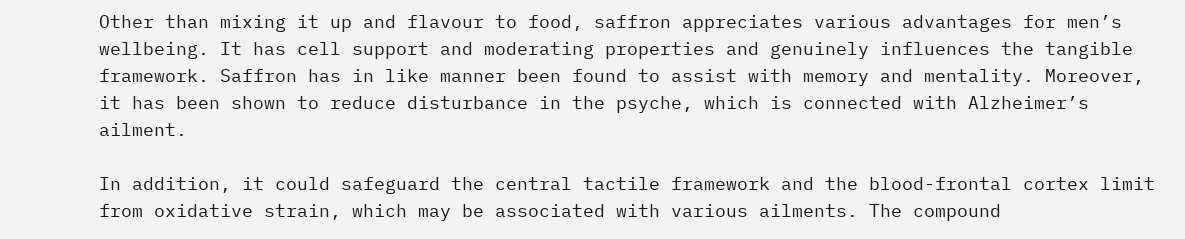Other than mixing it up and flavour to food, saffron appreciates various advantages for men’s wellbeing. It has cell support and moderating properties and genuinely influences the tangible framework. Saffron has in like manner been found to assist with memory and mentality. Moreover, it has been shown to reduce disturbance in the psyche, which is connected with Alzheimer’s ailment.

In addition, it could safeguard the central tactile framework and the blood-frontal cortex limit from oxidative strain, which may be associated with various ailments. The compound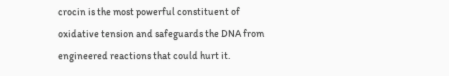crocin is the most powerful constituent of oxidative tension and safeguards the DNA from engineered reactions that could hurt it.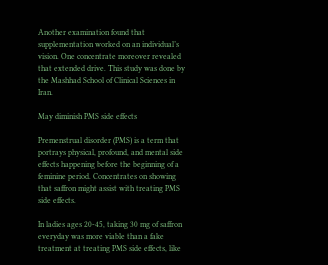Another examination found that supplementation worked on an individual’s vision. One concentrate moreover revealed that extended drive. This study was done by the Mashhad School of Clinical Sciences in Iran.

May diminish PMS side effects

Premenstrual disorder (PMS) is a term that portrays physical, profound, and mental side effects happening before the beginning of a feminine period. Concentrates on showing that saffron might assist with treating PMS side effects.

In ladies ages 20-45, taking 30 mg of saffron everyday was more viable than a fake treatment at treating PMS side effects, like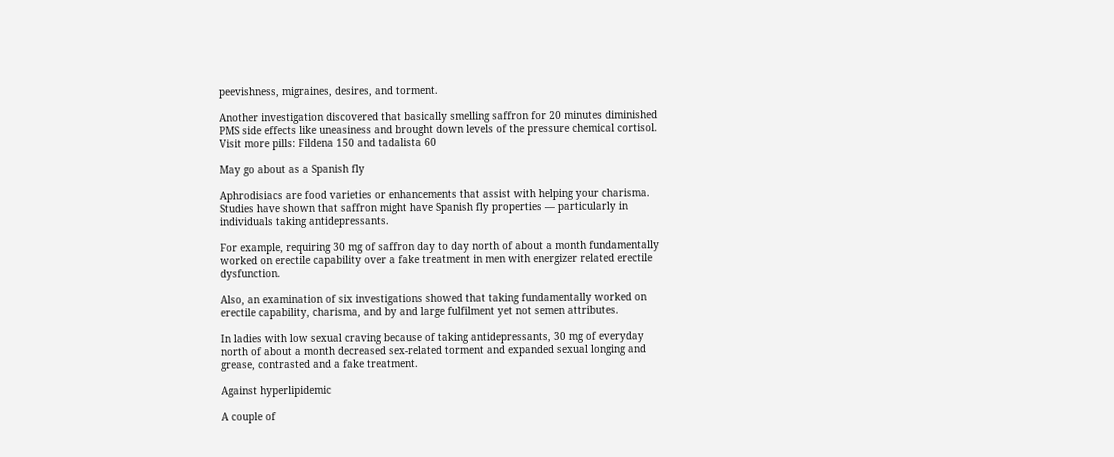peevishness, migraines, desires, and torment.

Another investigation discovered that basically smelling saffron for 20 minutes diminished PMS side effects like uneasiness and brought down levels of the pressure chemical cortisol. Visit more pills: Fildena 150 and tadalista 60

May go about as a Spanish fly

Aphrodisiacs are food varieties or enhancements that assist with helping your charisma. Studies have shown that saffron might have Spanish fly properties — particularly in individuals taking antidepressants.

For example, requiring 30 mg of saffron day to day north of about a month fundamentally worked on erectile capability over a fake treatment in men with energizer related erectile dysfunction.

Also, an examination of six investigations showed that taking fundamentally worked on erectile capability, charisma, and by and large fulfilment yet not semen attributes.

In ladies with low sexual craving because of taking antidepressants, 30 mg of everyday north of about a month decreased sex-related torment and expanded sexual longing and grease, contrasted and a fake treatment.

Against hyperlipidemic

A couple of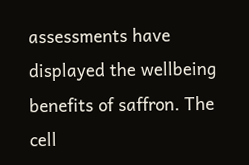assessments have displayed the wellbeing benefits of saffron. The cell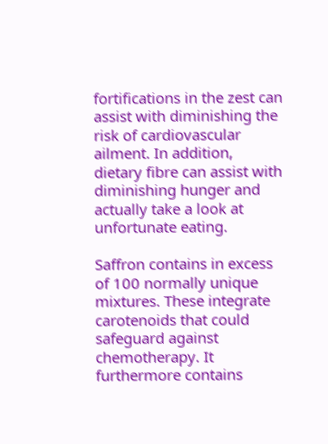fortifications in the zest can assist with diminishing the risk of cardiovascular ailment. In addition, dietary fibre can assist with diminishing hunger and actually take a look at unfortunate eating.

Saffron contains in excess of 100 normally unique mixtures. These integrate carotenoids that could safeguard against chemotherapy. It furthermore contains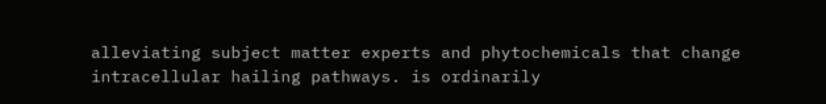alleviating subject matter experts and phytochemicals that change intracellular hailing pathways. is ordinarily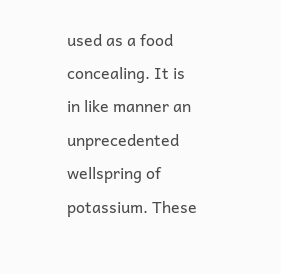used as a food concealing. It is in like manner an unprecedented wellspring of potassium. These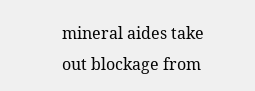mineral aides take out blockage from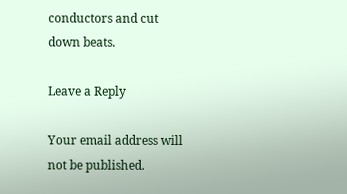conductors and cut down beats.

Leave a Reply

Your email address will not be published.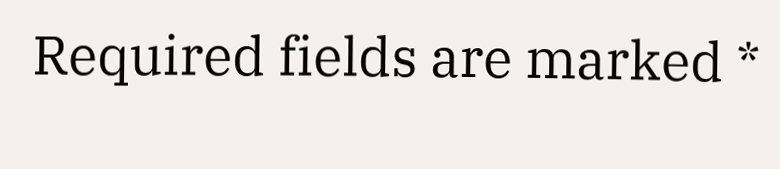Required fields are marked *